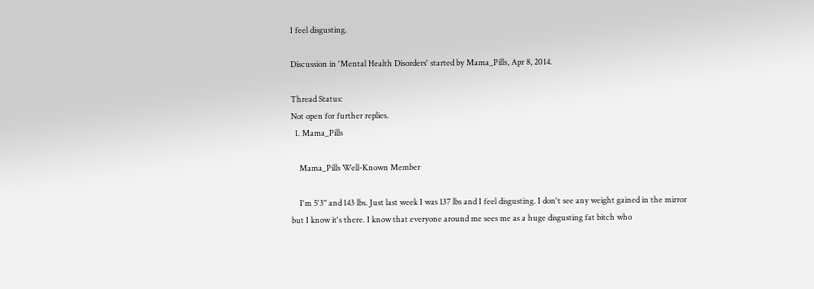I feel disgusting.

Discussion in 'Mental Health Disorders' started by Mama_Pills, Apr 8, 2014.

Thread Status:
Not open for further replies.
  1. Mama_Pills

    Mama_Pills Well-Known Member

    I'm 5'3" and 143 lbs. Just last week I was 137 lbs and I feel disgusting. I don't see any weight gained in the mirror but I know it's there. I know that everyone around me sees me as a huge disgusting fat bitch who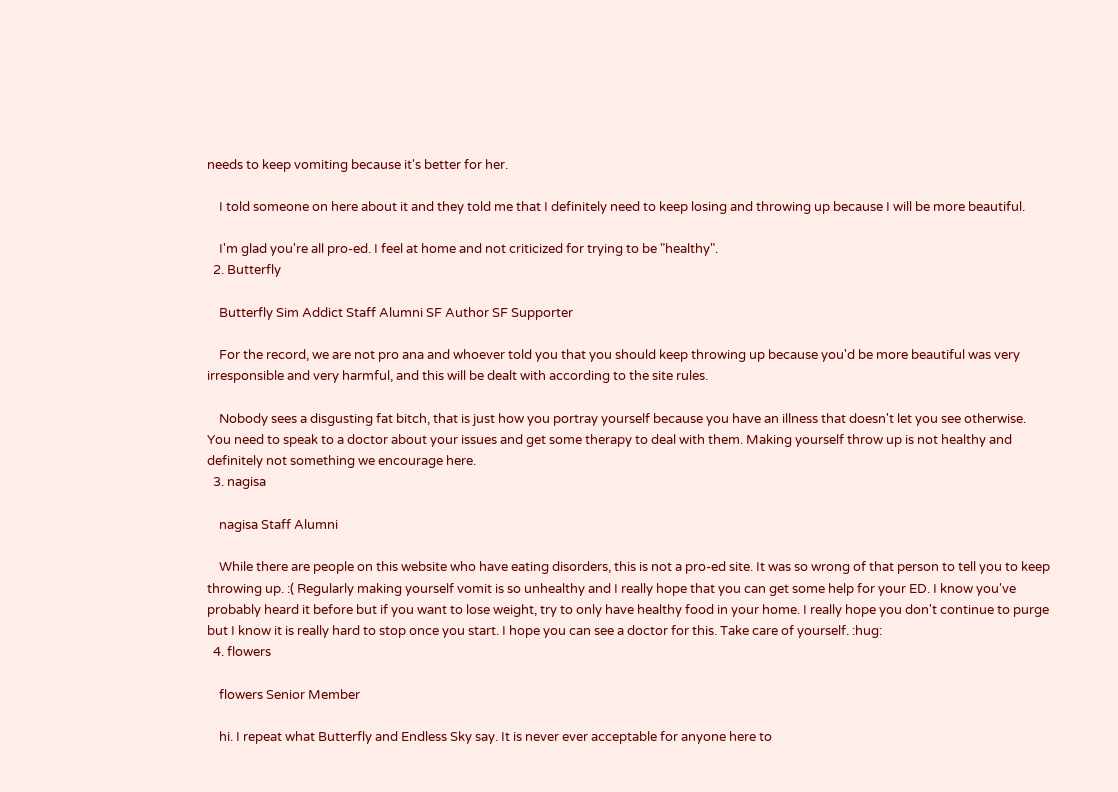needs to keep vomiting because it's better for her.

    I told someone on here about it and they told me that I definitely need to keep losing and throwing up because I will be more beautiful.

    I'm glad you're all pro-ed. I feel at home and not criticized for trying to be "healthy".
  2. Butterfly

    Butterfly Sim Addict Staff Alumni SF Author SF Supporter

    For the record, we are not pro ana and whoever told you that you should keep throwing up because you'd be more beautiful was very irresponsible and very harmful, and this will be dealt with according to the site rules.

    Nobody sees a disgusting fat bitch, that is just how you portray yourself because you have an illness that doesn't let you see otherwise. You need to speak to a doctor about your issues and get some therapy to deal with them. Making yourself throw up is not healthy and definitely not something we encourage here.
  3. nagisa

    nagisa Staff Alumni

    While there are people on this website who have eating disorders, this is not a pro-ed site. It was so wrong of that person to tell you to keep throwing up. :( Regularly making yourself vomit is so unhealthy and I really hope that you can get some help for your ED. I know you've probably heard it before but if you want to lose weight, try to only have healthy food in your home. I really hope you don't continue to purge but I know it is really hard to stop once you start. I hope you can see a doctor for this. Take care of yourself. :hug:
  4. flowers

    flowers Senior Member

    hi. I repeat what Butterfly and Endless Sky say. It is never ever acceptable for anyone here to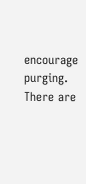encourage purging. There are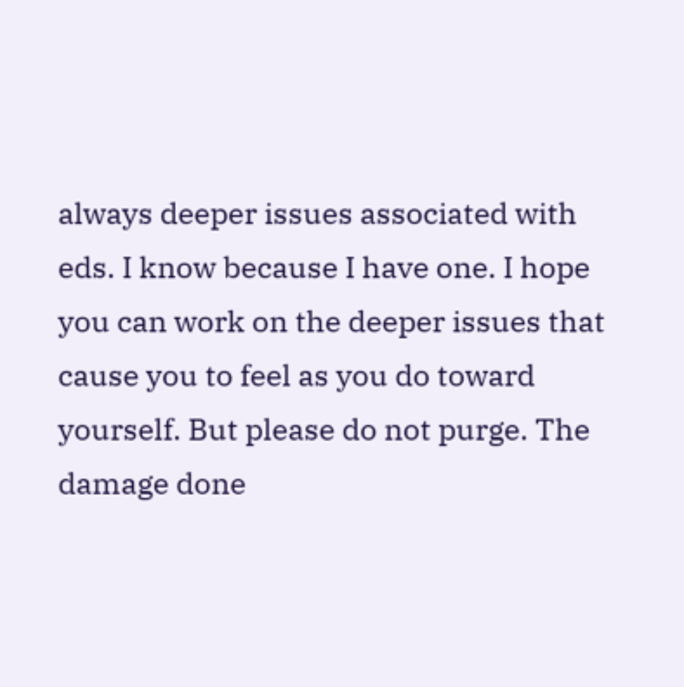always deeper issues associated with eds. I know because I have one. I hope you can work on the deeper issues that cause you to feel as you do toward yourself. But please do not purge. The damage done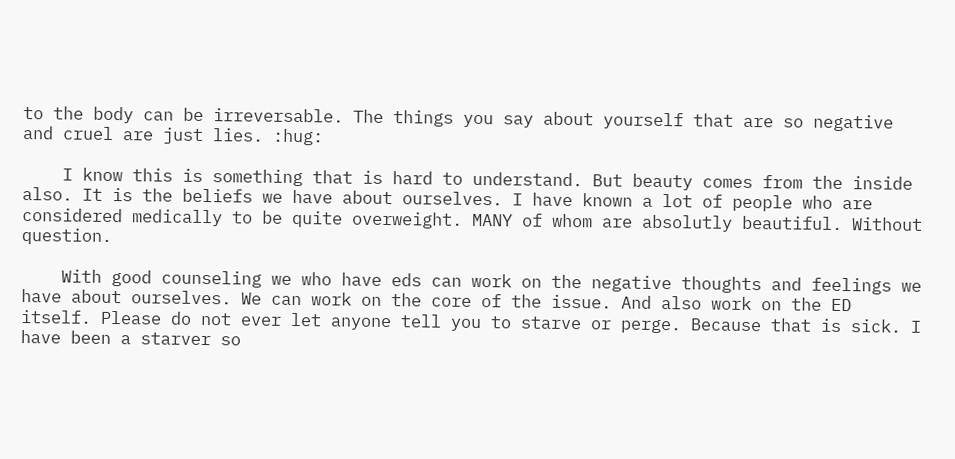to the body can be irreversable. The things you say about yourself that are so negative and cruel are just lies. :hug:

    I know this is something that is hard to understand. But beauty comes from the inside also. It is the beliefs we have about ourselves. I have known a lot of people who are considered medically to be quite overweight. MANY of whom are absolutly beautiful. Without question.

    With good counseling we who have eds can work on the negative thoughts and feelings we have about ourselves. We can work on the core of the issue. And also work on the ED itself. Please do not ever let anyone tell you to starve or perge. Because that is sick. I have been a starver so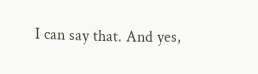I can say that. And yes,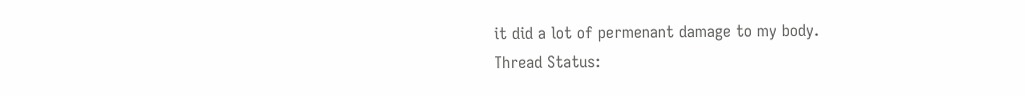it did a lot of permenant damage to my body.
Thread Status: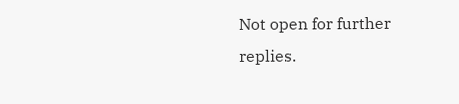Not open for further replies.